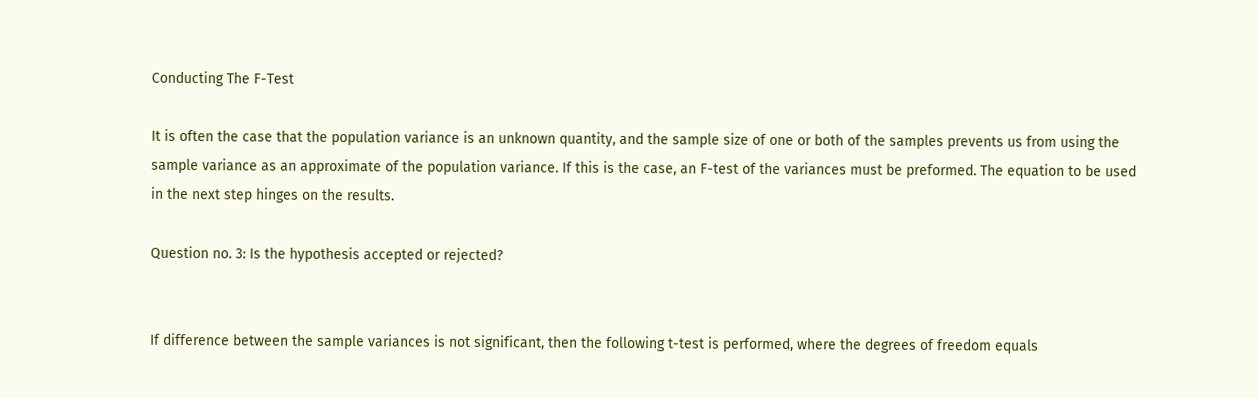Conducting The F-Test

It is often the case that the population variance is an unknown quantity, and the sample size of one or both of the samples prevents us from using the sample variance as an approximate of the population variance. If this is the case, an F-test of the variances must be preformed. The equation to be used in the next step hinges on the results.

Question no. 3: Is the hypothesis accepted or rejected?


If difference between the sample variances is not significant, then the following t-test is performed, where the degrees of freedom equals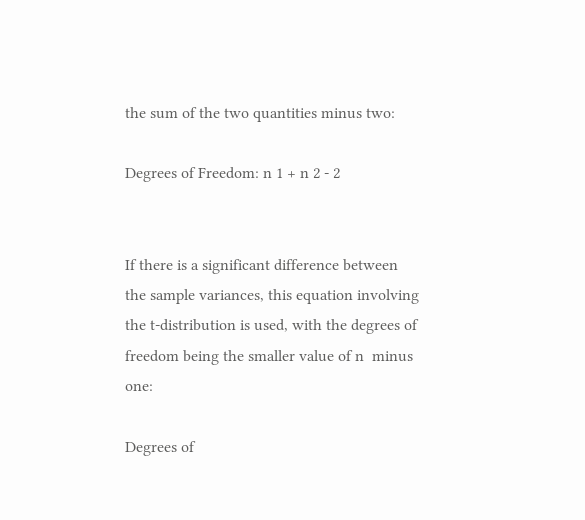the sum of the two quantities minus two:

Degrees of Freedom: n 1 + n 2 - 2


If there is a significant difference between the sample variances, this equation involving the t-distribution is used, with the degrees of freedom being the smaller value of n  minus one:

Degrees of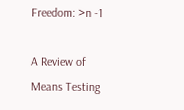Freedom: >n -1

A Review of Means Testing